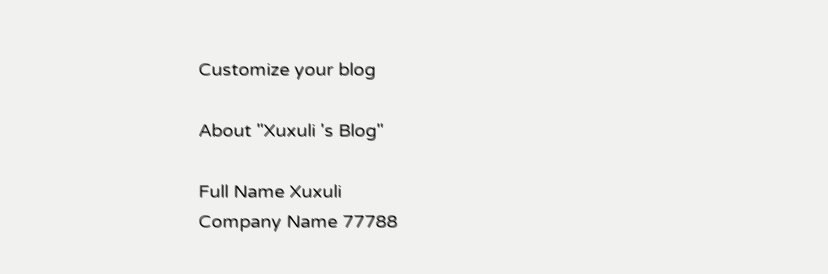Customize your blog

About "Xuxuli 's Blog"

Full Name Xuxuli
Company Name 77788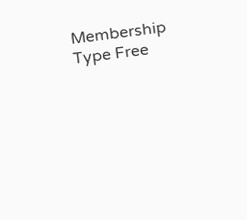Membership Type Free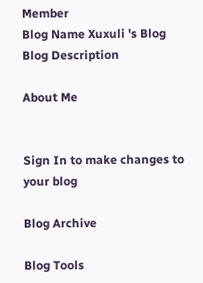Member
Blog Name Xuxuli 's Blog
Blog Description

About Me


Sign In to make changes to your blog

Blog Archive

Blog Tools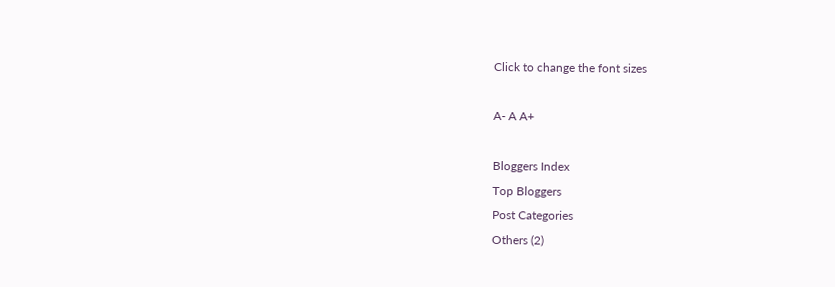Click to change the font sizes

A- A A+

Bloggers Index
Top Bloggers
Post Categories
Others (2)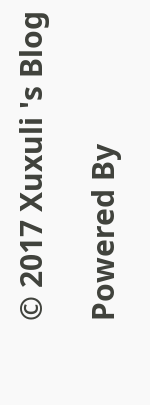© 2017 Xuxuli 's Blog

Powered By